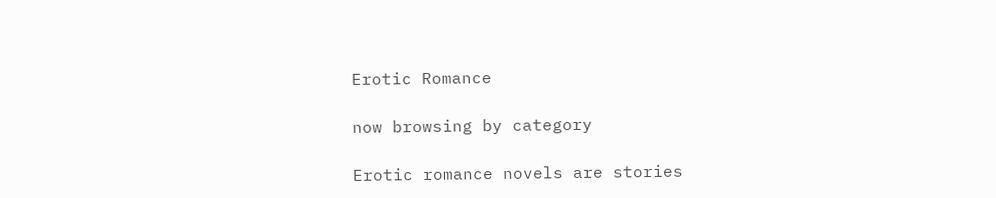Erotic Romance

now browsing by category

Erotic romance novels are stories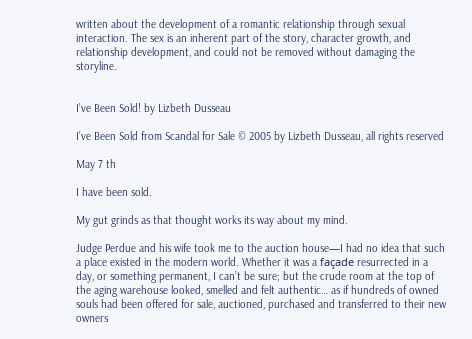written about the development of a romantic relationship through sexual interaction. The sex is an inherent part of the story, character growth, and relationship development, and could not be removed without damaging the storyline.


I’ve Been Sold! by Lizbeth Dusseau

I’ve Been Sold from Scandal for Sale © 2005 by Lizbeth Dusseau, all rights reserved

May 7 th

I have been sold.

My gut grinds as that thought works its way about my mind.

Judge Perdue and his wife took me to the auction house—I had no idea that such a place existed in the modern world. Whether it was a façade resurrected in a day, or something permanent, I can’t be sure; but the crude room at the top of the aging warehouse looked, smelled and felt authentic… as if hundreds of owned souls had been offered for sale, auctioned, purchased and transferred to their new owners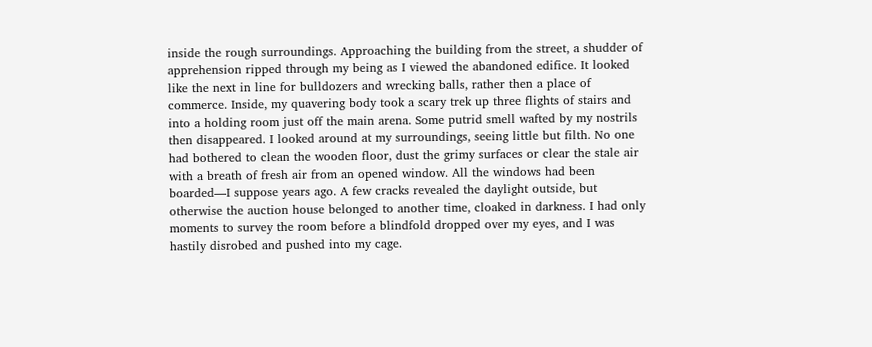inside the rough surroundings. Approaching the building from the street, a shudder of apprehension ripped through my being as I viewed the abandoned edifice. It looked like the next in line for bulldozers and wrecking balls, rather then a place of commerce. Inside, my quavering body took a scary trek up three flights of stairs and into a holding room just off the main arena. Some putrid smell wafted by my nostrils then disappeared. I looked around at my surroundings, seeing little but filth. No one had bothered to clean the wooden floor, dust the grimy surfaces or clear the stale air with a breath of fresh air from an opened window. All the windows had been boarded—I suppose years ago. A few cracks revealed the daylight outside, but otherwise the auction house belonged to another time, cloaked in darkness. I had only moments to survey the room before a blindfold dropped over my eyes, and I was hastily disrobed and pushed into my cage.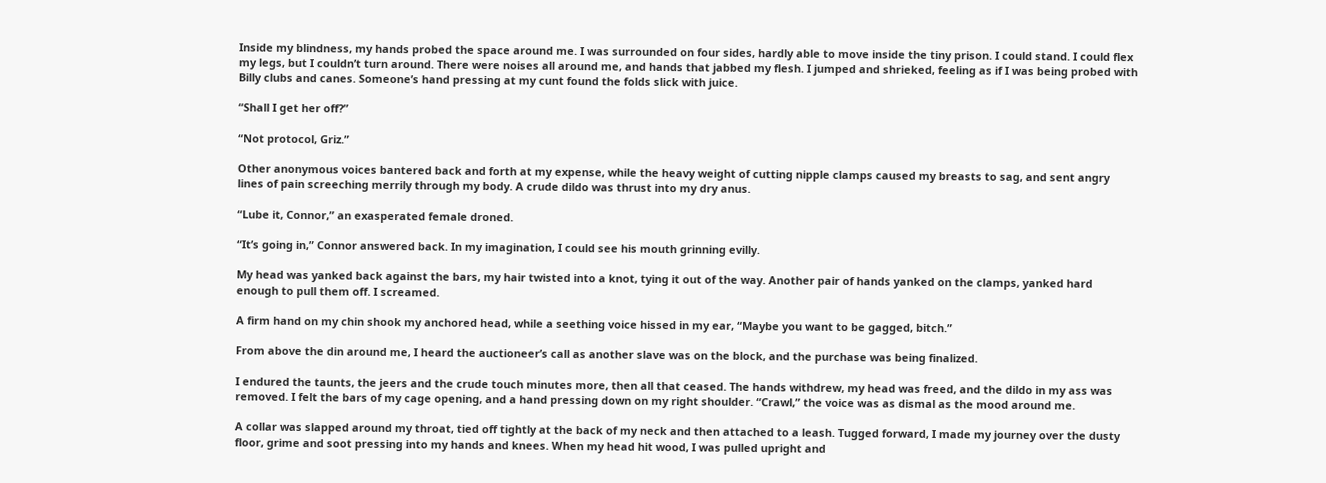Inside my blindness, my hands probed the space around me. I was surrounded on four sides, hardly able to move inside the tiny prison. I could stand. I could flex my legs, but I couldn’t turn around. There were noises all around me, and hands that jabbed my flesh. I jumped and shrieked, feeling as if I was being probed with Billy clubs and canes. Someone’s hand pressing at my cunt found the folds slick with juice.

“Shall I get her off?”

“Not protocol, Griz.”

Other anonymous voices bantered back and forth at my expense, while the heavy weight of cutting nipple clamps caused my breasts to sag, and sent angry lines of pain screeching merrily through my body. A crude dildo was thrust into my dry anus.

“Lube it, Connor,” an exasperated female droned.

“It’s going in,” Connor answered back. In my imagination, I could see his mouth grinning evilly.

My head was yanked back against the bars, my hair twisted into a knot, tying it out of the way. Another pair of hands yanked on the clamps, yanked hard enough to pull them off. I screamed.

A firm hand on my chin shook my anchored head, while a seething voice hissed in my ear, “Maybe you want to be gagged, bitch.”

From above the din around me, I heard the auctioneer’s call as another slave was on the block, and the purchase was being finalized.

I endured the taunts, the jeers and the crude touch minutes more, then all that ceased. The hands withdrew, my head was freed, and the dildo in my ass was removed. I felt the bars of my cage opening, and a hand pressing down on my right shoulder. “Crawl,” the voice was as dismal as the mood around me.

A collar was slapped around my throat, tied off tightly at the back of my neck and then attached to a leash. Tugged forward, I made my journey over the dusty floor, grime and soot pressing into my hands and knees. When my head hit wood, I was pulled upright and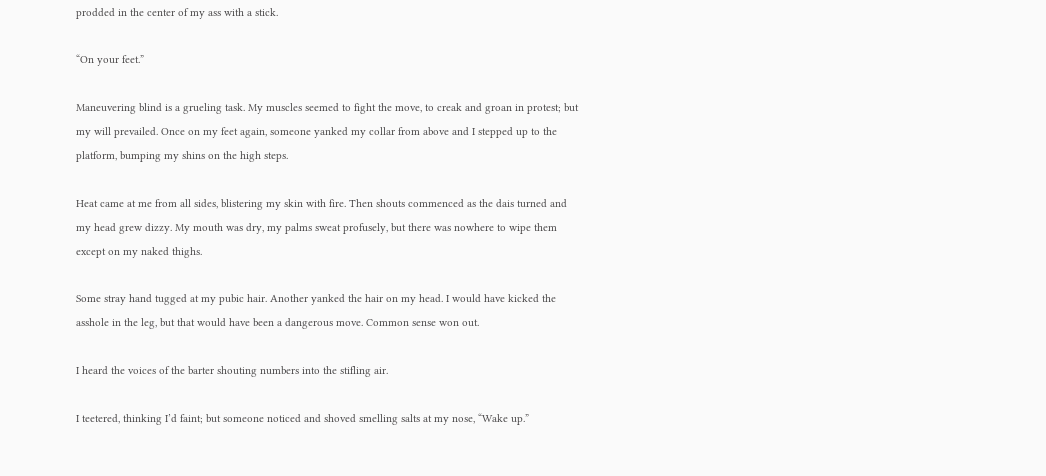prodded in the center of my ass with a stick.

“On your feet.”

Maneuvering blind is a grueling task. My muscles seemed to fight the move, to creak and groan in protest; but my will prevailed. Once on my feet again, someone yanked my collar from above and I stepped up to the platform, bumping my shins on the high steps.

Heat came at me from all sides, blistering my skin with fire. Then shouts commenced as the dais turned and my head grew dizzy. My mouth was dry, my palms sweat profusely, but there was nowhere to wipe them except on my naked thighs.

Some stray hand tugged at my pubic hair. Another yanked the hair on my head. I would have kicked the asshole in the leg, but that would have been a dangerous move. Common sense won out.

I heard the voices of the barter shouting numbers into the stifling air.

I teetered, thinking I’d faint; but someone noticed and shoved smelling salts at my nose, “Wake up.”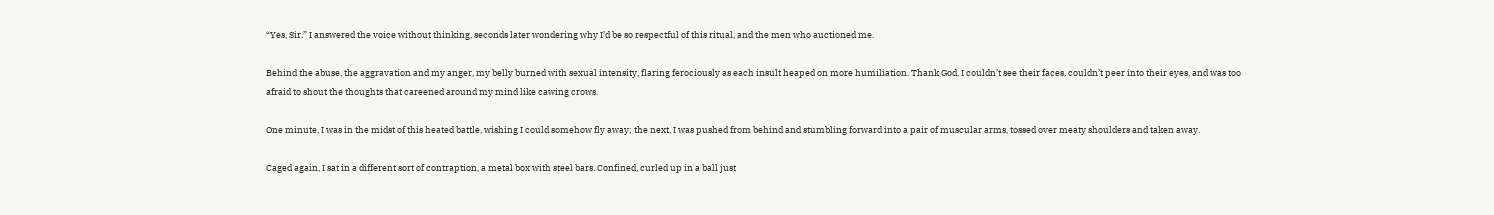“Yes, Sir.” I answered the voice without thinking, seconds later wondering why I’d be so respectful of this ritual, and the men who auctioned me.

Behind the abuse, the aggravation and my anger, my belly burned with sexual intensity, flaring ferociously as each insult heaped on more humiliation. Thank God, I couldn’t see their faces, couldn’t peer into their eyes, and was too afraid to shout the thoughts that careened around my mind like cawing crows.

One minute, I was in the midst of this heated battle, wishing I could somehow fly away; the next, I was pushed from behind and stumbling forward into a pair of muscular arms, tossed over meaty shoulders and taken away.

Caged again, I sat in a different sort of contraption, a metal box with steel bars. Confined, curled up in a ball just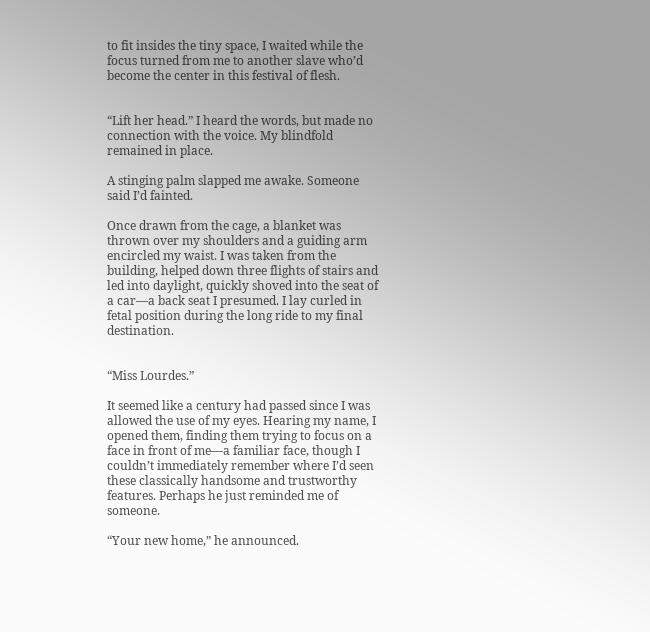to fit insides the tiny space, I waited while the focus turned from me to another slave who’d become the center in this festival of flesh.


“Lift her head.” I heard the words, but made no connection with the voice. My blindfold remained in place.

A stinging palm slapped me awake. Someone said I’d fainted.

Once drawn from the cage, a blanket was thrown over my shoulders and a guiding arm encircled my waist. I was taken from the building, helped down three flights of stairs and led into daylight, quickly shoved into the seat of a car—a back seat I presumed. I lay curled in fetal position during the long ride to my final destination.


“Miss Lourdes.”

It seemed like a century had passed since I was allowed the use of my eyes. Hearing my name, I opened them, finding them trying to focus on a face in front of me—a familiar face, though I couldn’t immediately remember where I’d seen these classically handsome and trustworthy features. Perhaps he just reminded me of someone.

“Your new home,” he announced.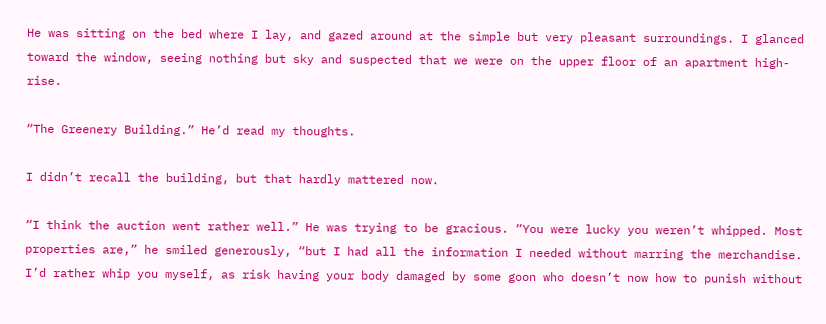He was sitting on the bed where I lay, and gazed around at the simple but very pleasant surroundings. I glanced toward the window, seeing nothing but sky and suspected that we were on the upper floor of an apartment high-rise.

“The Greenery Building.” He’d read my thoughts.

I didn’t recall the building, but that hardly mattered now.

“I think the auction went rather well.” He was trying to be gracious. “You were lucky you weren’t whipped. Most properties are,” he smiled generously, “but I had all the information I needed without marring the merchandise. I’d rather whip you myself, as risk having your body damaged by some goon who doesn’t now how to punish without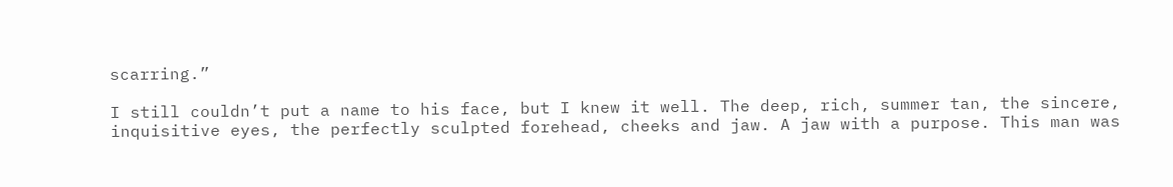scarring.”

I still couldn’t put a name to his face, but I knew it well. The deep, rich, summer tan, the sincere, inquisitive eyes, the perfectly sculpted forehead, cheeks and jaw. A jaw with a purpose. This man was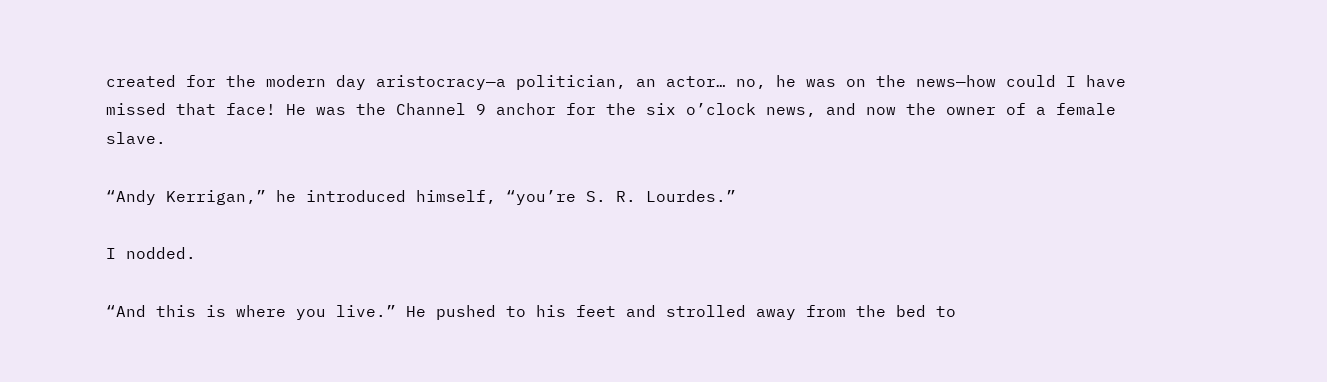created for the modern day aristocracy—a politician, an actor… no, he was on the news—how could I have missed that face! He was the Channel 9 anchor for the six o’clock news, and now the owner of a female slave.

“Andy Kerrigan,” he introduced himself, “you’re S. R. Lourdes.”

I nodded.

“And this is where you live.” He pushed to his feet and strolled away from the bed to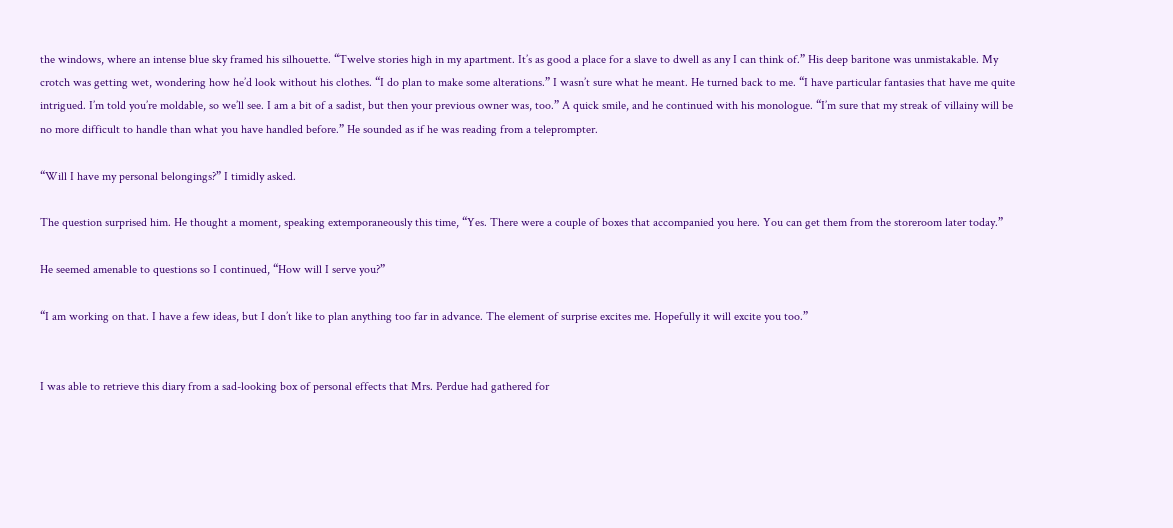the windows, where an intense blue sky framed his silhouette. “Twelve stories high in my apartment. It’s as good a place for a slave to dwell as any I can think of.” His deep baritone was unmistakable. My crotch was getting wet, wondering how he’d look without his clothes. “I do plan to make some alterations.” I wasn’t sure what he meant. He turned back to me. “I have particular fantasies that have me quite intrigued. I’m told you’re moldable, so we’ll see. I am a bit of a sadist, but then your previous owner was, too.” A quick smile, and he continued with his monologue. “I’m sure that my streak of villainy will be no more difficult to handle than what you have handled before.” He sounded as if he was reading from a teleprompter.

“Will I have my personal belongings?” I timidly asked.

The question surprised him. He thought a moment, speaking extemporaneously this time, “Yes. There were a couple of boxes that accompanied you here. You can get them from the storeroom later today.”

He seemed amenable to questions so I continued, “How will I serve you?”

“I am working on that. I have a few ideas, but I don’t like to plan anything too far in advance. The element of surprise excites me. Hopefully it will excite you too.”


I was able to retrieve this diary from a sad-looking box of personal effects that Mrs. Perdue had gathered for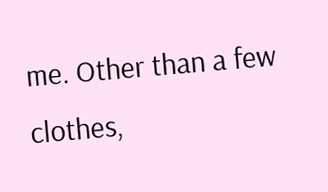me. Other than a few clothes,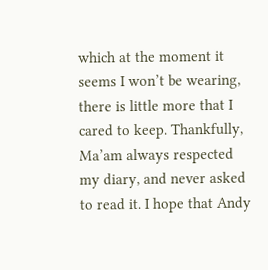which at the moment it seems I won’t be wearing, there is little more that I cared to keep. Thankfully, Ma’am always respected my diary, and never asked to read it. I hope that Andy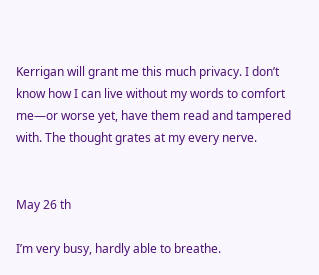Kerrigan will grant me this much privacy. I don’t know how I can live without my words to comfort me—or worse yet, have them read and tampered with. The thought grates at my every nerve.


May 26 th

I’m very busy, hardly able to breathe.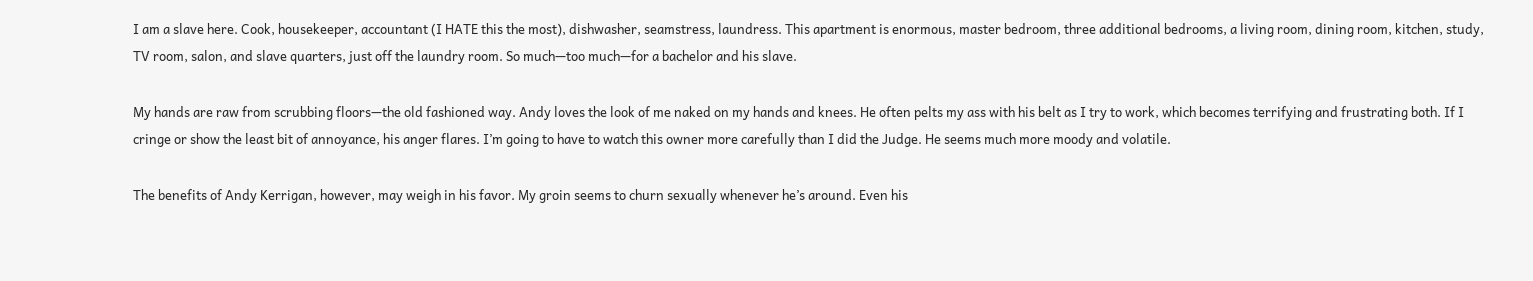I am a slave here. Cook, housekeeper, accountant (I HATE this the most), dishwasher, seamstress, laundress. This apartment is enormous, master bedroom, three additional bedrooms, a living room, dining room, kitchen, study, TV room, salon, and slave quarters, just off the laundry room. So much—too much—for a bachelor and his slave.

My hands are raw from scrubbing floors—the old fashioned way. Andy loves the look of me naked on my hands and knees. He often pelts my ass with his belt as I try to work, which becomes terrifying and frustrating both. If I cringe or show the least bit of annoyance, his anger flares. I’m going to have to watch this owner more carefully than I did the Judge. He seems much more moody and volatile.

The benefits of Andy Kerrigan, however, may weigh in his favor. My groin seems to churn sexually whenever he’s around. Even his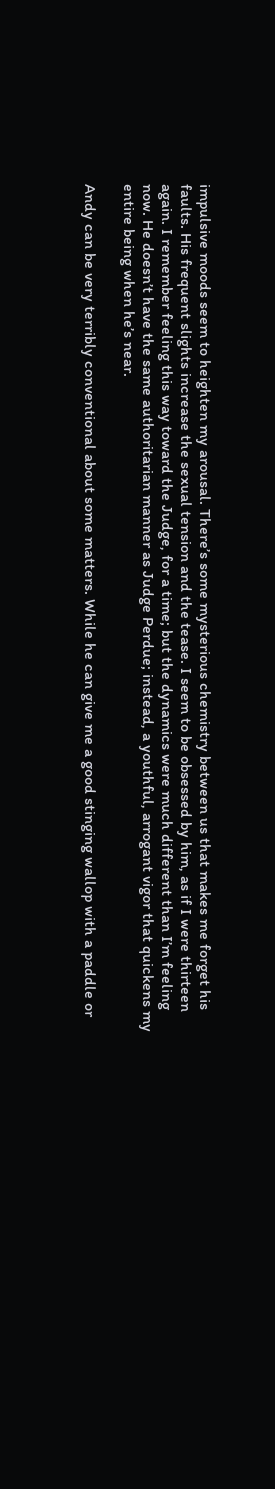impulsive moods seem to heighten my arousal. There’s some mysterious chemistry between us that makes me forget his faults. His frequent slights increase the sexual tension and the tease. I seem to be obsessed by him, as if I were thirteen again. I remember feeling this way toward the Judge, for a time; but the dynamics were much different than I’m feeling now. He doesn’t have the same authoritarian manner as Judge Perdue; instead, a youthful, arrogant vigor that quickens my entire being when he’s near.

Andy can be very terribly conventional about some matters. While he can give me a good stinging wallop with a paddle or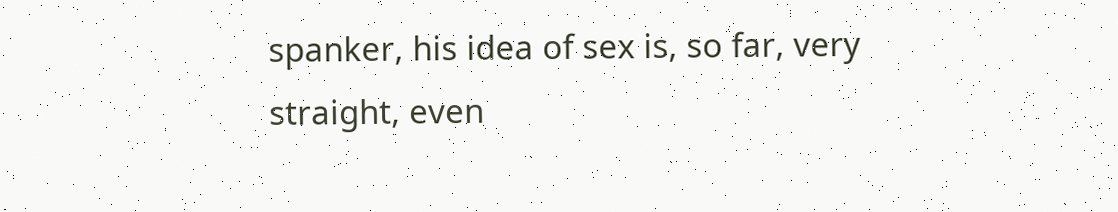spanker, his idea of sex is, so far, very straight, even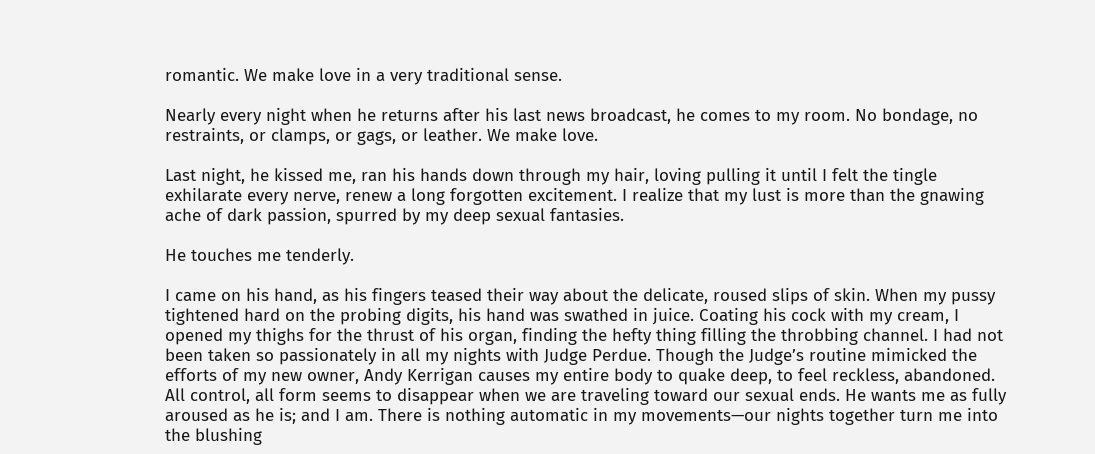romantic. We make love in a very traditional sense.

Nearly every night when he returns after his last news broadcast, he comes to my room. No bondage, no restraints, or clamps, or gags, or leather. We make love.

Last night, he kissed me, ran his hands down through my hair, loving pulling it until I felt the tingle exhilarate every nerve, renew a long forgotten excitement. I realize that my lust is more than the gnawing ache of dark passion, spurred by my deep sexual fantasies.

He touches me tenderly.

I came on his hand, as his fingers teased their way about the delicate, roused slips of skin. When my pussy tightened hard on the probing digits, his hand was swathed in juice. Coating his cock with my cream, I opened my thighs for the thrust of his organ, finding the hefty thing filling the throbbing channel. I had not been taken so passionately in all my nights with Judge Perdue. Though the Judge’s routine mimicked the efforts of my new owner, Andy Kerrigan causes my entire body to quake deep, to feel reckless, abandoned. All control, all form seems to disappear when we are traveling toward our sexual ends. He wants me as fully aroused as he is; and I am. There is nothing automatic in my movements—our nights together turn me into the blushing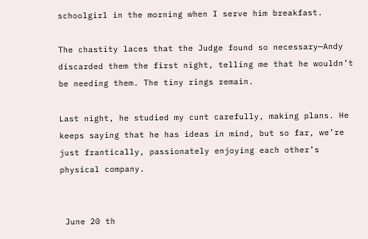schoolgirl in the morning when I serve him breakfast.

The chastity laces that the Judge found so necessary—Andy discarded them the first night, telling me that he wouldn’t be needing them. The tiny rings remain.

Last night, he studied my cunt carefully, making plans. He keeps saying that he has ideas in mind, but so far, we’re just frantically, passionately enjoying each other’s physical company.


 June 20 th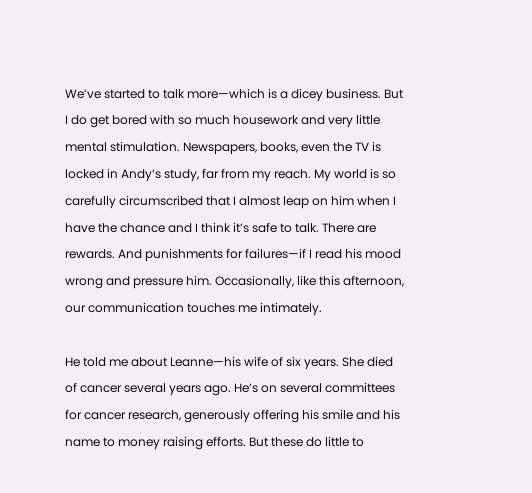We’ve started to talk more—which is a dicey business. But I do get bored with so much housework and very little mental stimulation. Newspapers, books, even the TV is locked in Andy’s study, far from my reach. My world is so carefully circumscribed that I almost leap on him when I have the chance and I think it’s safe to talk. There are rewards. And punishments for failures—if I read his mood wrong and pressure him. Occasionally, like this afternoon, our communication touches me intimately.

He told me about Leanne—his wife of six years. She died of cancer several years ago. He’s on several committees for cancer research, generously offering his smile and his name to money raising efforts. But these do little to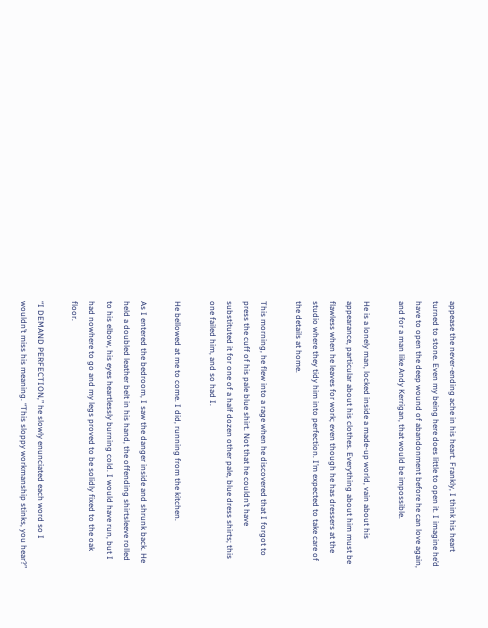appease the never-ending ache in his heart. Frankly, I think his heart turned to stone. Even my being here does little to open it. I imagine he’d have to open the deep wound of abandonment before he can love again, and for a man like Andy Kerrigan, that would be impossible.

He is a lonely man, locked inside a made-up world, vain about his appearance, particular about his clothes. Everything about him must be flawless when he leaves for work; even though he has dressers at the studio where they tidy him into perfection. I’m expected to take care of the details at home.

This morning, he flew into a rage when he discovered that I forgot to press the cuff of his pale blue shirt. Not that he couldn’t have substituted it for one of a half dozen other pale, blue dress shirts; this one failed him, and so had I.

He bellowed at me to come. I did, running from the kitchen.

As I entered the bedroom, I saw the danger inside and shrunk back. He held a doubled leather belt in his hand, the offending shirtsleeve rolled to his elbow, his eyes heartlessly burning cold. I would have run, but I had nowhere to go and my legs proved to be solidly fixed to the oak floor.

“I DEMAND PERFECTION,” he slowly enunciated each word so I wouldn’t miss his meaning. “This sloppy workmanship stinks, you hear?”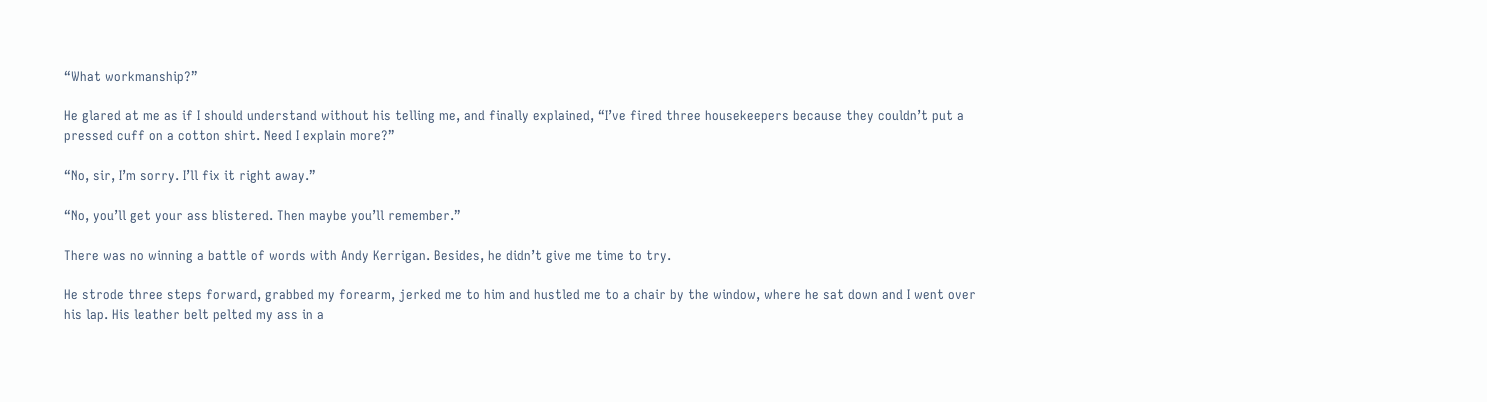“What workmanship?”

He glared at me as if I should understand without his telling me, and finally explained, “I’ve fired three housekeepers because they couldn’t put a pressed cuff on a cotton shirt. Need I explain more?”

“No, sir, I’m sorry. I’ll fix it right away.”

“No, you’ll get your ass blistered. Then maybe you’ll remember.”

There was no winning a battle of words with Andy Kerrigan. Besides, he didn’t give me time to try.

He strode three steps forward, grabbed my forearm, jerked me to him and hustled me to a chair by the window, where he sat down and I went over his lap. His leather belt pelted my ass in a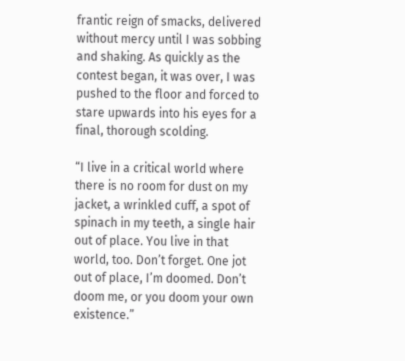frantic reign of smacks, delivered without mercy until I was sobbing and shaking. As quickly as the contest began, it was over, I was pushed to the floor and forced to stare upwards into his eyes for a final, thorough scolding.

“I live in a critical world where there is no room for dust on my jacket, a wrinkled cuff, a spot of spinach in my teeth, a single hair out of place. You live in that world, too. Don’t forget. One jot out of place, I’m doomed. Don’t doom me, or you doom your own existence.”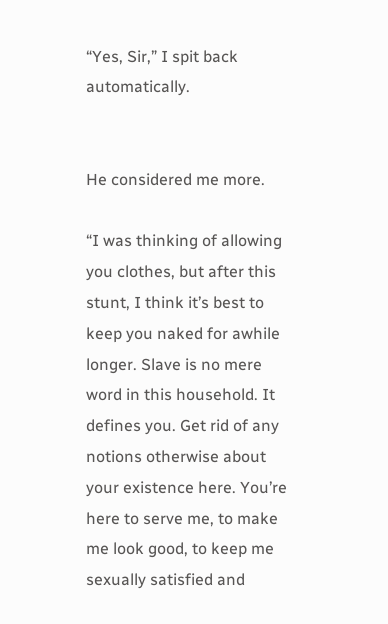“Yes, Sir,” I spit back automatically.


He considered me more.

“I was thinking of allowing you clothes, but after this stunt, I think it’s best to keep you naked for awhile longer. Slave is no mere word in this household. It defines you. Get rid of any notions otherwise about your existence here. You’re here to serve me, to make me look good, to keep me sexually satisfied and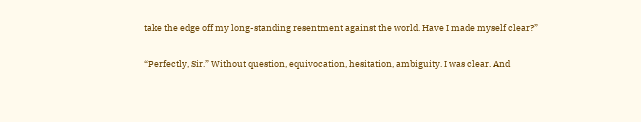take the edge off my long-standing resentment against the world. Have I made myself clear?”

“Perfectly, Sir.” Without question, equivocation, hesitation, ambiguity. I was clear. And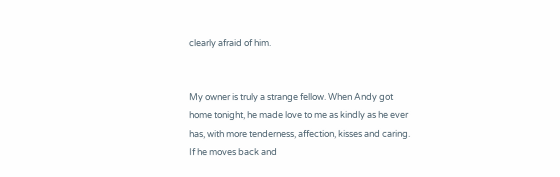clearly afraid of him.


My owner is truly a strange fellow. When Andy got home tonight, he made love to me as kindly as he ever has, with more tenderness, affection, kisses and caring. If he moves back and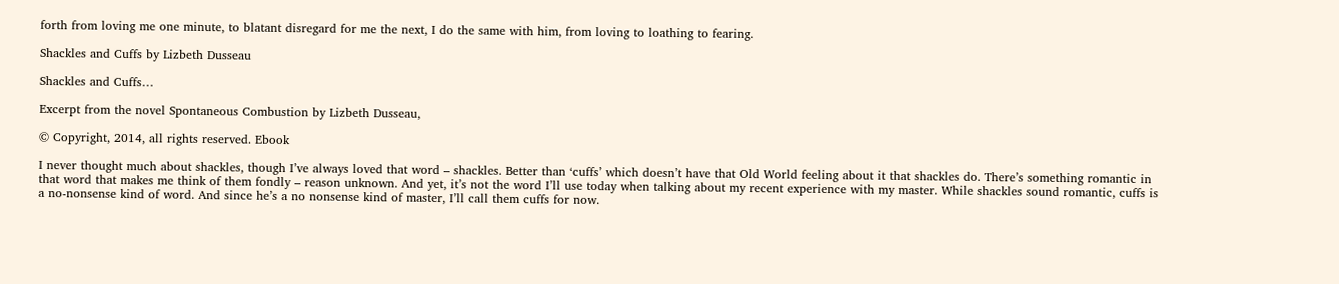forth from loving me one minute, to blatant disregard for me the next, I do the same with him, from loving to loathing to fearing.

Shackles and Cuffs by Lizbeth Dusseau

Shackles and Cuffs…

Excerpt from the novel Spontaneous Combustion by Lizbeth Dusseau,

© Copyright, 2014, all rights reserved. Ebook

I never thought much about shackles, though I’ve always loved that word – shackles. Better than ‘cuffs’ which doesn’t have that Old World feeling about it that shackles do. There’s something romantic in that word that makes me think of them fondly – reason unknown. And yet, it’s not the word I’ll use today when talking about my recent experience with my master. While shackles sound romantic, cuffs is a no-nonsense kind of word. And since he’s a no nonsense kind of master, I’ll call them cuffs for now.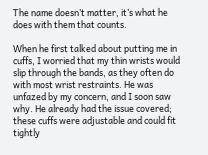The name doesn’t matter, it’s what he does with them that counts.

When he first talked about putting me in cuffs, I worried that my thin wrists would slip through the bands, as they often do with most wrist restraints. He was unfazed by my concern, and I soon saw why. He already had the issue covered; these cuffs were adjustable and could fit tightly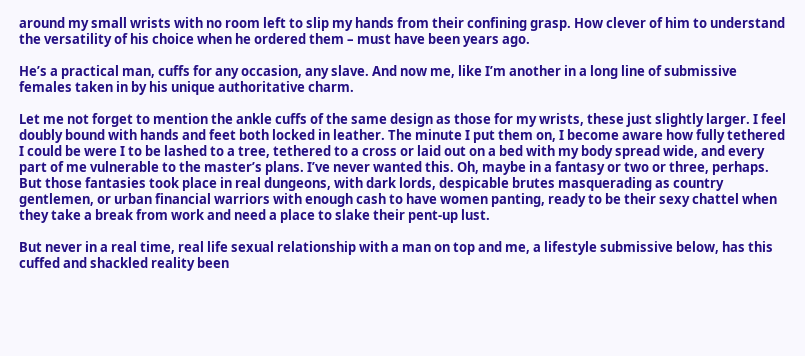around my small wrists with no room left to slip my hands from their confining grasp. How clever of him to understand the versatility of his choice when he ordered them – must have been years ago.

He’s a practical man, cuffs for any occasion, any slave. And now me, like I’m another in a long line of submissive females taken in by his unique authoritative charm.

Let me not forget to mention the ankle cuffs of the same design as those for my wrists, these just slightly larger. I feel doubly bound with hands and feet both locked in leather. The minute I put them on, I become aware how fully tethered I could be were I to be lashed to a tree, tethered to a cross or laid out on a bed with my body spread wide, and every part of me vulnerable to the master’s plans. I’ve never wanted this. Oh, maybe in a fantasy or two or three, perhaps. But those fantasies took place in real dungeons, with dark lords, despicable brutes masquerading as country gentlemen, or urban financial warriors with enough cash to have women panting, ready to be their sexy chattel when they take a break from work and need a place to slake their pent-up lust.

But never in a real time, real life sexual relationship with a man on top and me, a lifestyle submissive below, has this cuffed and shackled reality been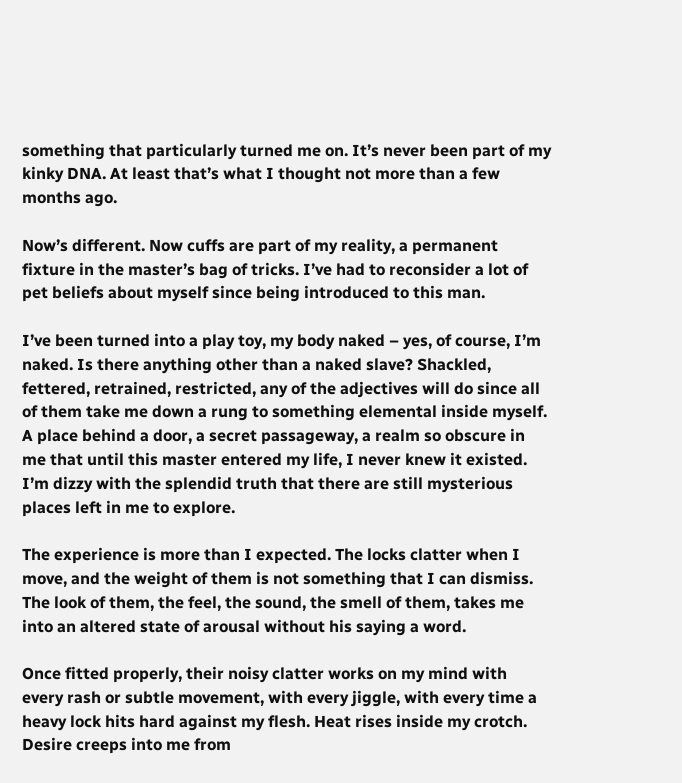something that particularly turned me on. It’s never been part of my kinky DNA. At least that’s what I thought not more than a few months ago.

Now’s different. Now cuffs are part of my reality, a permanent fixture in the master’s bag of tricks. I’ve had to reconsider a lot of pet beliefs about myself since being introduced to this man.

I’ve been turned into a play toy, my body naked – yes, of course, I’m naked. Is there anything other than a naked slave? Shackled, fettered, retrained, restricted, any of the adjectives will do since all of them take me down a rung to something elemental inside myself. A place behind a door, a secret passageway, a realm so obscure in me that until this master entered my life, I never knew it existed. I’m dizzy with the splendid truth that there are still mysterious places left in me to explore.

The experience is more than I expected. The locks clatter when I move, and the weight of them is not something that I can dismiss. The look of them, the feel, the sound, the smell of them, takes me into an altered state of arousal without his saying a word.

Once fitted properly, their noisy clatter works on my mind with every rash or subtle movement, with every jiggle, with every time a heavy lock hits hard against my flesh. Heat rises inside my crotch. Desire creeps into me from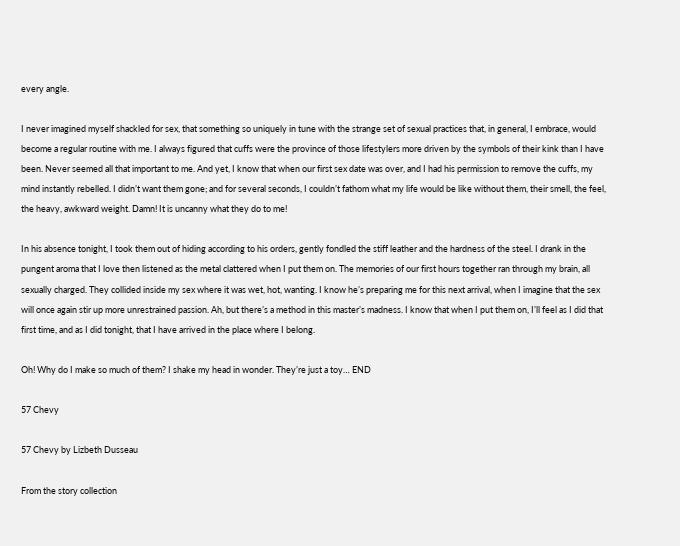every angle.

I never imagined myself shackled for sex, that something so uniquely in tune with the strange set of sexual practices that, in general, I embrace, would become a regular routine with me. I always figured that cuffs were the province of those lifestylers more driven by the symbols of their kink than I have been. Never seemed all that important to me. And yet, I know that when our first sex date was over, and I had his permission to remove the cuffs, my mind instantly rebelled. I didn’t want them gone; and for several seconds, I couldn’t fathom what my life would be like without them, their smell, the feel, the heavy, awkward weight. Damn! It is uncanny what they do to me!

In his absence tonight, I took them out of hiding according to his orders, gently fondled the stiff leather and the hardness of the steel. I drank in the pungent aroma that I love then listened as the metal clattered when I put them on. The memories of our first hours together ran through my brain, all sexually charged. They collided inside my sex where it was wet, hot, wanting. I know he’s preparing me for this next arrival, when I imagine that the sex will once again stir up more unrestrained passion. Ah, but there’s a method in this master’s madness. I know that when I put them on, I’ll feel as I did that first time, and as I did tonight, that I have arrived in the place where I belong.

Oh! Why do I make so much of them? I shake my head in wonder. They’re just a toy… END

57 Chevy

57 Chevy by Lizbeth Dusseau

From the story collection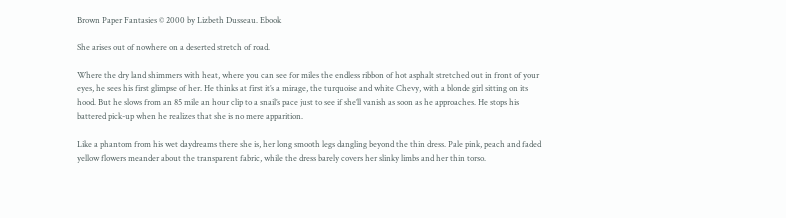Brown Paper Fantasies © 2000 by Lizbeth Dusseau. Ebook

She arises out of nowhere on a deserted stretch of road.

Where the dry land shimmers with heat, where you can see for miles the endless ribbon of hot asphalt stretched out in front of your eyes, he sees his first glimpse of her. He thinks at first it’s a mirage, the turquoise and white Chevy, with a blonde girl sitting on its hood. But he slows from an 85 mile an hour clip to a snail’s pace just to see if she’ll vanish as soon as he approaches. He stops his battered pick-up when he realizes that she is no mere apparition.

Like a phantom from his wet daydreams there she is, her long smooth legs dangling beyond the thin dress. Pale pink, peach and faded yellow flowers meander about the transparent fabric, while the dress barely covers her slinky limbs and her thin torso.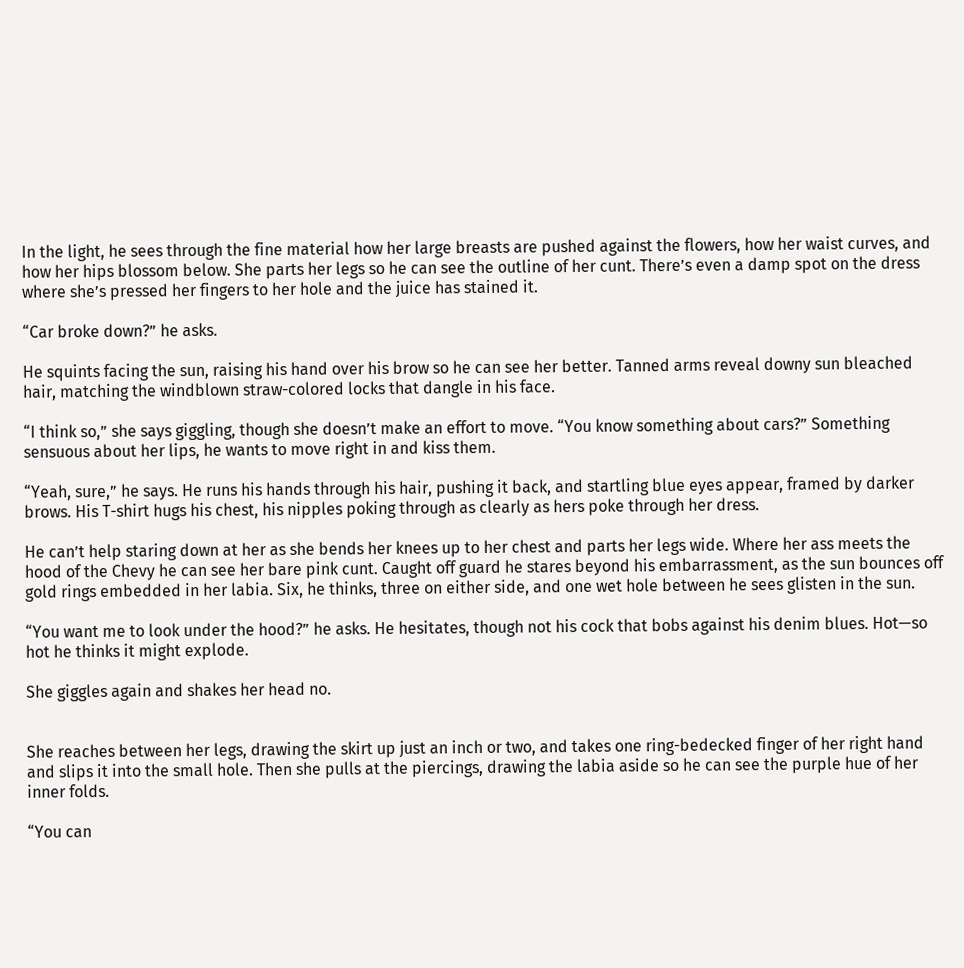In the light, he sees through the fine material how her large breasts are pushed against the flowers, how her waist curves, and how her hips blossom below. She parts her legs so he can see the outline of her cunt. There’s even a damp spot on the dress where she’s pressed her fingers to her hole and the juice has stained it.

“Car broke down?” he asks.

He squints facing the sun, raising his hand over his brow so he can see her better. Tanned arms reveal downy sun bleached hair, matching the windblown straw-colored locks that dangle in his face.

“I think so,” she says giggling, though she doesn’t make an effort to move. “You know something about cars?” Something sensuous about her lips, he wants to move right in and kiss them.

“Yeah, sure,” he says. He runs his hands through his hair, pushing it back, and startling blue eyes appear, framed by darker brows. His T-shirt hugs his chest, his nipples poking through as clearly as hers poke through her dress.

He can’t help staring down at her as she bends her knees up to her chest and parts her legs wide. Where her ass meets the hood of the Chevy he can see her bare pink cunt. Caught off guard he stares beyond his embarrassment, as the sun bounces off gold rings embedded in her labia. Six, he thinks, three on either side, and one wet hole between he sees glisten in the sun.

“You want me to look under the hood?” he asks. He hesitates, though not his cock that bobs against his denim blues. Hot—so hot he thinks it might explode.

She giggles again and shakes her head no.


She reaches between her legs, drawing the skirt up just an inch or two, and takes one ring-bedecked finger of her right hand and slips it into the small hole. Then she pulls at the piercings, drawing the labia aside so he can see the purple hue of her inner folds.

“You can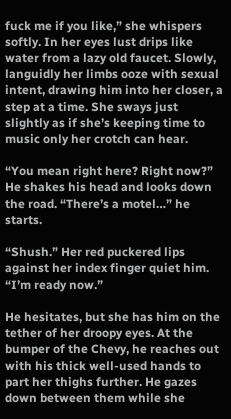fuck me if you like,” she whispers softly. In her eyes lust drips like water from a lazy old faucet. Slowly, languidly her limbs ooze with sexual intent, drawing him into her closer, a step at a time. She sways just slightly as if she’s keeping time to music only her crotch can hear.

“You mean right here? Right now?” He shakes his head and looks down the road. “There’s a motel…” he starts.

“Shush.” Her red puckered lips against her index finger quiet him. “I’m ready now.”

He hesitates, but she has him on the tether of her droopy eyes. At the bumper of the Chevy, he reaches out with his thick well-used hands to part her thighs further. He gazes down between them while she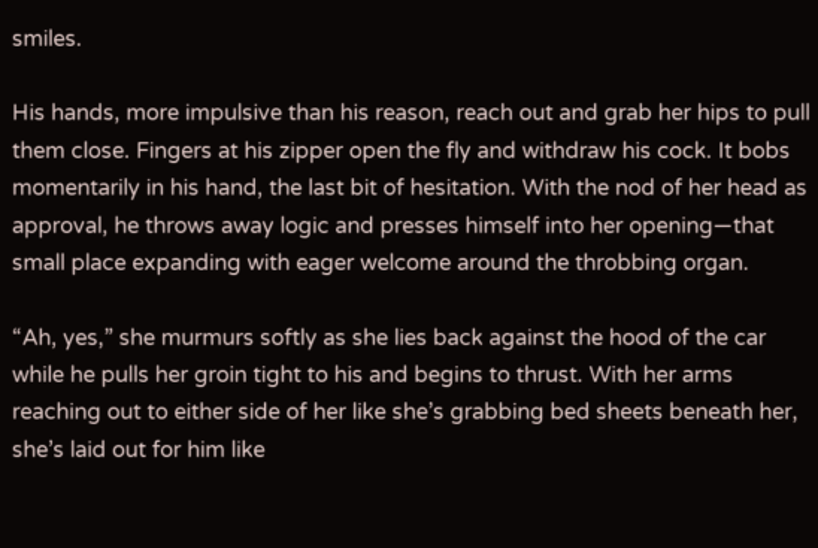smiles.

His hands, more impulsive than his reason, reach out and grab her hips to pull them close. Fingers at his zipper open the fly and withdraw his cock. It bobs momentarily in his hand, the last bit of hesitation. With the nod of her head as approval, he throws away logic and presses himself into her opening—that small place expanding with eager welcome around the throbbing organ.

“Ah, yes,” she murmurs softly as she lies back against the hood of the car while he pulls her groin tight to his and begins to thrust. With her arms reaching out to either side of her like she’s grabbing bed sheets beneath her, she’s laid out for him like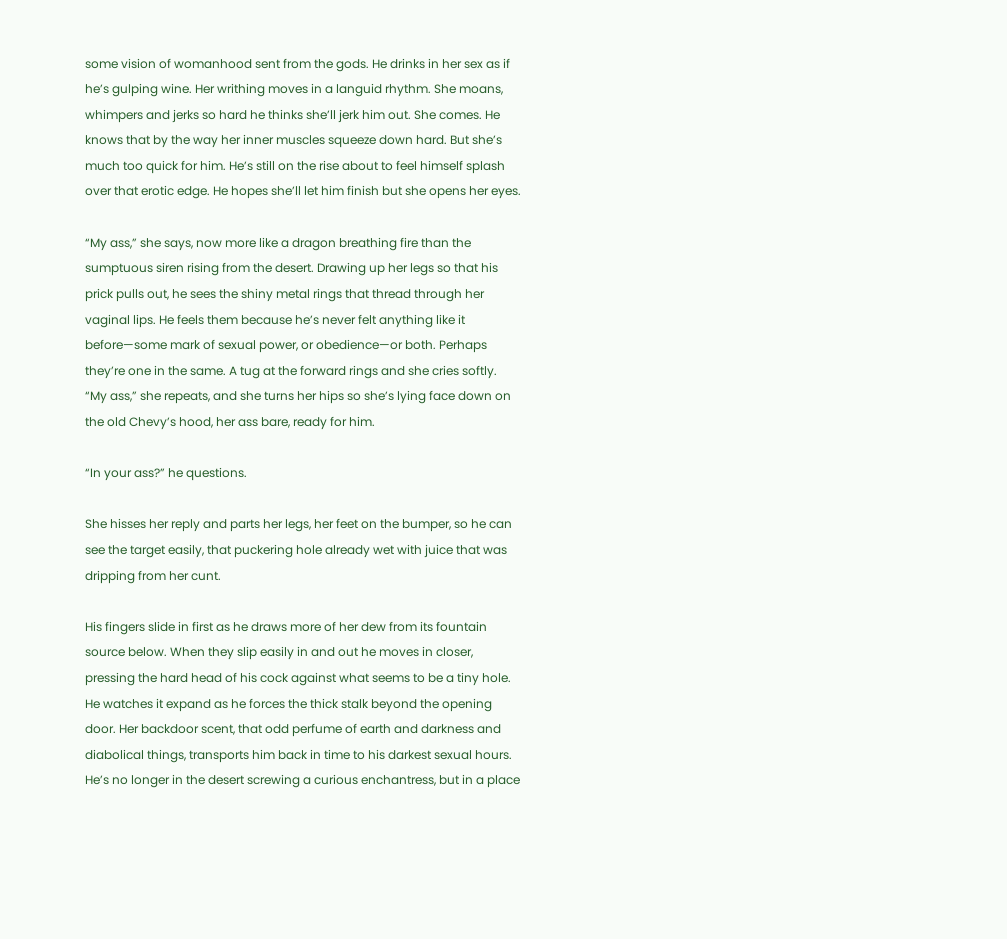some vision of womanhood sent from the gods. He drinks in her sex as if he’s gulping wine. Her writhing moves in a languid rhythm. She moans, whimpers and jerks so hard he thinks she’ll jerk him out. She comes. He knows that by the way her inner muscles squeeze down hard. But she’s much too quick for him. He’s still on the rise about to feel himself splash over that erotic edge. He hopes she’ll let him finish but she opens her eyes.

“My ass,” she says, now more like a dragon breathing fire than the sumptuous siren rising from the desert. Drawing up her legs so that his prick pulls out, he sees the shiny metal rings that thread through her vaginal lips. He feels them because he’s never felt anything like it before—some mark of sexual power, or obedience—or both. Perhaps they’re one in the same. A tug at the forward rings and she cries softly. “My ass,” she repeats, and she turns her hips so she’s lying face down on the old Chevy’s hood, her ass bare, ready for him.

“In your ass?” he questions.

She hisses her reply and parts her legs, her feet on the bumper, so he can see the target easily, that puckering hole already wet with juice that was dripping from her cunt.

His fingers slide in first as he draws more of her dew from its fountain source below. When they slip easily in and out he moves in closer, pressing the hard head of his cock against what seems to be a tiny hole. He watches it expand as he forces the thick stalk beyond the opening door. Her backdoor scent, that odd perfume of earth and darkness and diabolical things, transports him back in time to his darkest sexual hours. He’s no longer in the desert screwing a curious enchantress, but in a place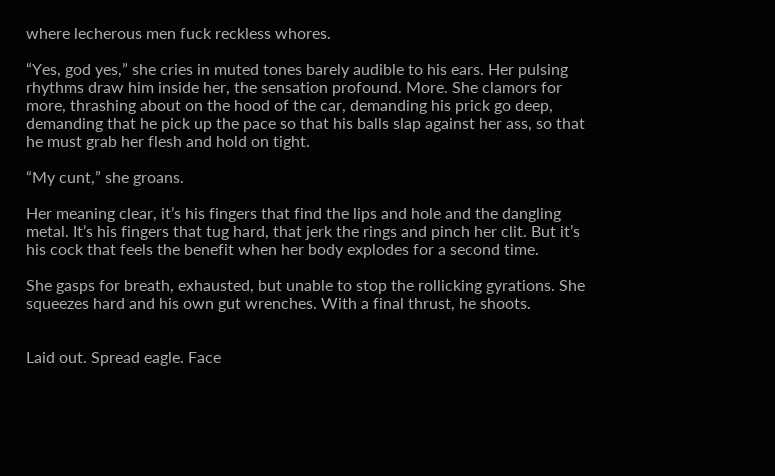where lecherous men fuck reckless whores.

“Yes, god yes,” she cries in muted tones barely audible to his ears. Her pulsing rhythms draw him inside her, the sensation profound. More. She clamors for more, thrashing about on the hood of the car, demanding his prick go deep, demanding that he pick up the pace so that his balls slap against her ass, so that he must grab her flesh and hold on tight.

“My cunt,” she groans.

Her meaning clear, it’s his fingers that find the lips and hole and the dangling metal. It’s his fingers that tug hard, that jerk the rings and pinch her clit. But it’s his cock that feels the benefit when her body explodes for a second time.

She gasps for breath, exhausted, but unable to stop the rollicking gyrations. She squeezes hard and his own gut wrenches. With a final thrust, he shoots.


Laid out. Spread eagle. Face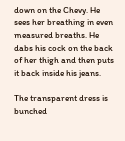down on the Chevy. He sees her breathing in even measured breaths. He dabs his cock on the back of her thigh and then puts it back inside his jeans.

The transparent dress is bunched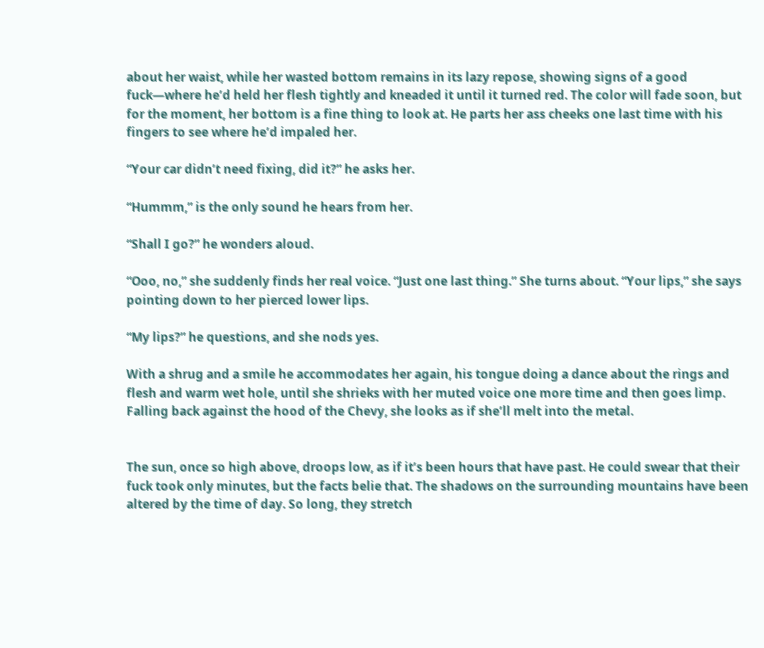about her waist, while her wasted bottom remains in its lazy repose, showing signs of a good fuck—where he’d held her flesh tightly and kneaded it until it turned red. The color will fade soon, but for the moment, her bottom is a fine thing to look at. He parts her ass cheeks one last time with his fingers to see where he’d impaled her.

“Your car didn’t need fixing, did it?” he asks her.

“Hummm,” is the only sound he hears from her.

“Shall I go?” he wonders aloud.

“Ooo, no,” she suddenly finds her real voice. “Just one last thing.” She turns about. “Your lips,” she says pointing down to her pierced lower lips.

“My lips?” he questions, and she nods yes.

With a shrug and a smile he accommodates her again, his tongue doing a dance about the rings and flesh and warm wet hole, until she shrieks with her muted voice one more time and then goes limp. Falling back against the hood of the Chevy, she looks as if she’ll melt into the metal.


The sun, once so high above, droops low, as if it’s been hours that have past. He could swear that their fuck took only minutes, but the facts belie that. The shadows on the surrounding mountains have been altered by the time of day. So long, they stretch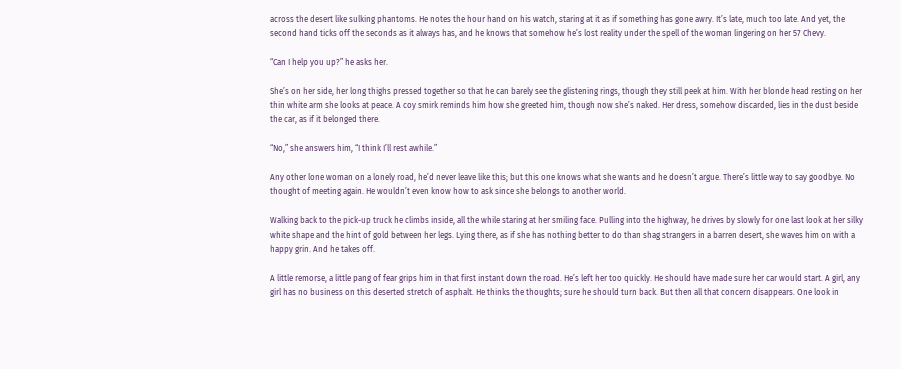across the desert like sulking phantoms. He notes the hour hand on his watch, staring at it as if something has gone awry. It’s late, much too late. And yet, the second hand ticks off the seconds as it always has, and he knows that somehow he’s lost reality under the spell of the woman lingering on her 57 Chevy.

“Can I help you up?” he asks her.

She’s on her side, her long thighs pressed together so that he can barely see the glistening rings, though they still peek at him. With her blonde head resting on her thin white arm she looks at peace. A coy smirk reminds him how she greeted him, though now she’s naked. Her dress, somehow discarded, lies in the dust beside the car, as if it belonged there.

“No,” she answers him, “I think I’ll rest awhile.”

Any other lone woman on a lonely road, he’d never leave like this; but this one knows what she wants and he doesn’t argue. There’s little way to say goodbye. No thought of meeting again. He wouldn’t even know how to ask since she belongs to another world.

Walking back to the pick-up truck he climbs inside, all the while staring at her smiling face. Pulling into the highway, he drives by slowly for one last look at her silky white shape and the hint of gold between her legs. Lying there, as if she has nothing better to do than shag strangers in a barren desert, she waves him on with a happy grin. And he takes off.

A little remorse, a little pang of fear grips him in that first instant down the road. He’s left her too quickly. He should have made sure her car would start. A girl, any girl has no business on this deserted stretch of asphalt. He thinks the thoughts; sure he should turn back. But then all that concern disappears. One look in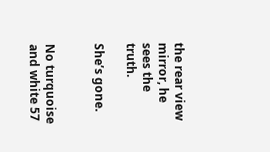the rear view mirror, he sees the truth.

She’s gone.


No turquoise and white 57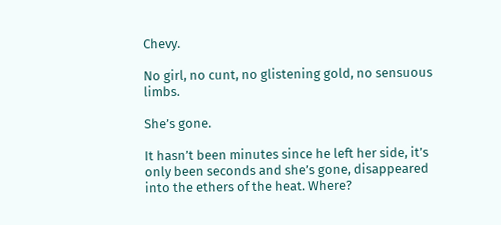Chevy.

No girl, no cunt, no glistening gold, no sensuous limbs.

She’s gone.

It hasn’t been minutes since he left her side, it’s only been seconds and she’s gone, disappeared into the ethers of the heat. Where?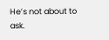He’s not about to ask.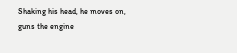Shaking his head, he moves on, guns the engine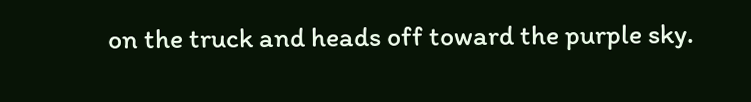on the truck and heads off toward the purple sky.